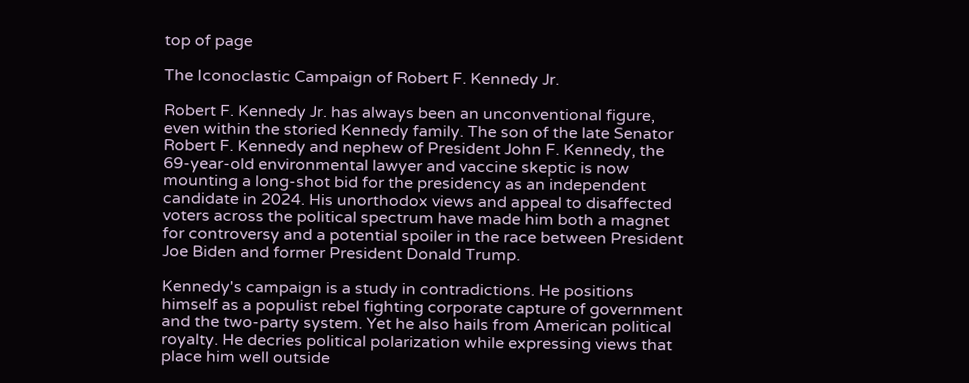top of page

The Iconoclastic Campaign of Robert F. Kennedy Jr.

Robert F. Kennedy Jr. has always been an unconventional figure, even within the storied Kennedy family. The son of the late Senator Robert F. Kennedy and nephew of President John F. Kennedy, the 69-year-old environmental lawyer and vaccine skeptic is now mounting a long-shot bid for the presidency as an independent candidate in 2024. His unorthodox views and appeal to disaffected voters across the political spectrum have made him both a magnet for controversy and a potential spoiler in the race between President Joe Biden and former President Donald Trump.

Kennedy's campaign is a study in contradictions. He positions himself as a populist rebel fighting corporate capture of government and the two-party system. Yet he also hails from American political royalty. He decries political polarization while expressing views that place him well outside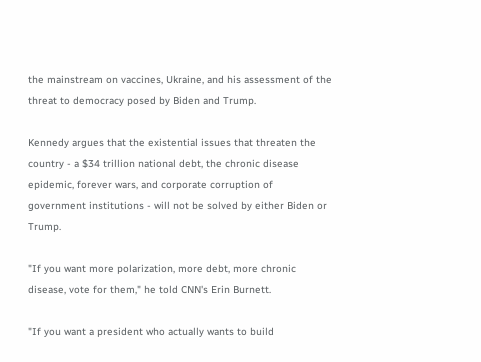the mainstream on vaccines, Ukraine, and his assessment of the threat to democracy posed by Biden and Trump.

Kennedy argues that the existential issues that threaten the country - a $34 trillion national debt, the chronic disease epidemic, forever wars, and corporate corruption of government institutions - will not be solved by either Biden or Trump.

"If you want more polarization, more debt, more chronic disease, vote for them," he told CNN's Erin Burnett.

"If you want a president who actually wants to build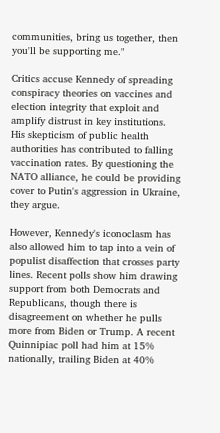communities, bring us together, then you'll be supporting me."

Critics accuse Kennedy of spreading conspiracy theories on vaccines and election integrity that exploit and amplify distrust in key institutions. His skepticism of public health authorities has contributed to falling vaccination rates. By questioning the NATO alliance, he could be providing cover to Putin's aggression in Ukraine, they argue.

However, Kennedy's iconoclasm has also allowed him to tap into a vein of populist disaffection that crosses party lines. Recent polls show him drawing support from both Democrats and Republicans, though there is disagreement on whether he pulls more from Biden or Trump. A recent Quinnipiac poll had him at 15% nationally, trailing Biden at 40%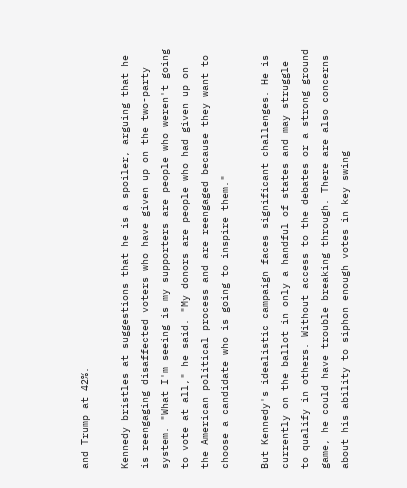and Trump at 42%.

Kennedy bristles at suggestions that he is a spoiler, arguing that he is reengaging disaffected voters who have given up on the two-party system. "What I'm seeing is my supporters are people who weren't going to vote at all," he said. "My donors are people who had given up on the American political process and are reengaged because they want to choose a candidate who is going to inspire them."

But Kennedy's idealistic campaign faces significant challenges. He is currently on the ballot in only a handful of states and may struggle to qualify in others. Without access to the debates or a strong ground game, he could have trouble breaking through. There are also concerns about his ability to siphon enough votes in key swing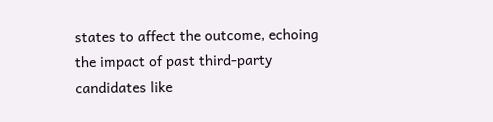states to affect the outcome, echoing the impact of past third-party candidates like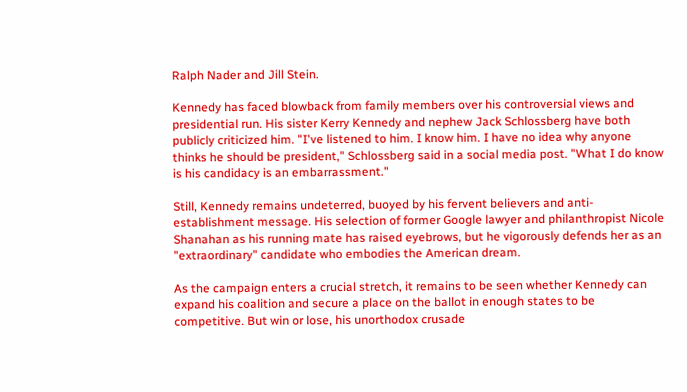Ralph Nader and Jill Stein.

Kennedy has faced blowback from family members over his controversial views and presidential run. His sister Kerry Kennedy and nephew Jack Schlossberg have both publicly criticized him. "I've listened to him. I know him. I have no idea why anyone thinks he should be president," Schlossberg said in a social media post. "What I do know is his candidacy is an embarrassment."

Still, Kennedy remains undeterred, buoyed by his fervent believers and anti-establishment message. His selection of former Google lawyer and philanthropist Nicole Shanahan as his running mate has raised eyebrows, but he vigorously defends her as an "extraordinary" candidate who embodies the American dream.

As the campaign enters a crucial stretch, it remains to be seen whether Kennedy can expand his coalition and secure a place on the ballot in enough states to be competitive. But win or lose, his unorthodox crusade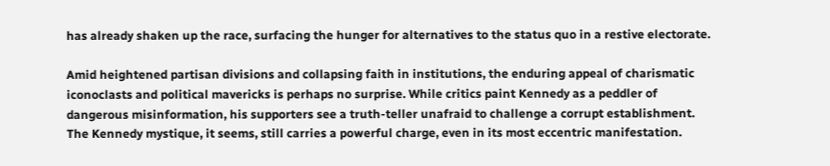has already shaken up the race, surfacing the hunger for alternatives to the status quo in a restive electorate.

Amid heightened partisan divisions and collapsing faith in institutions, the enduring appeal of charismatic iconoclasts and political mavericks is perhaps no surprise. While critics paint Kennedy as a peddler of dangerous misinformation, his supporters see a truth-teller unafraid to challenge a corrupt establishment. The Kennedy mystique, it seems, still carries a powerful charge, even in its most eccentric manifestation.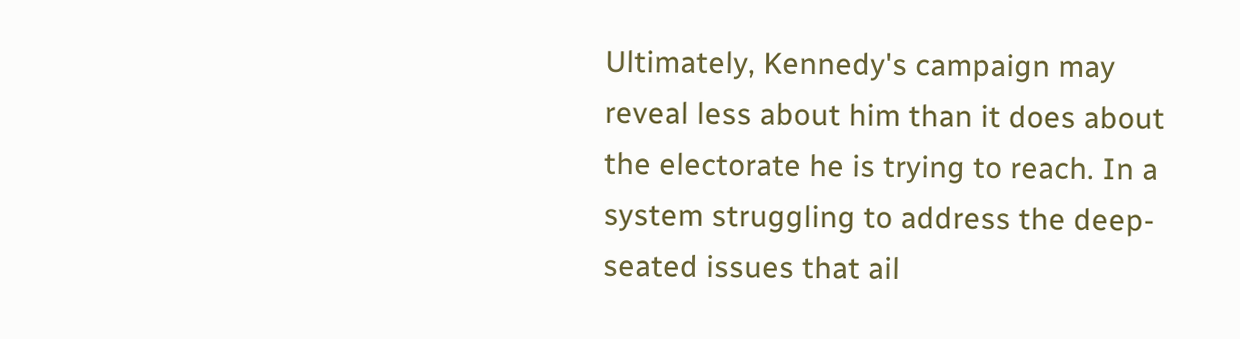Ultimately, Kennedy's campaign may reveal less about him than it does about the electorate he is trying to reach. In a system struggling to address the deep-seated issues that ail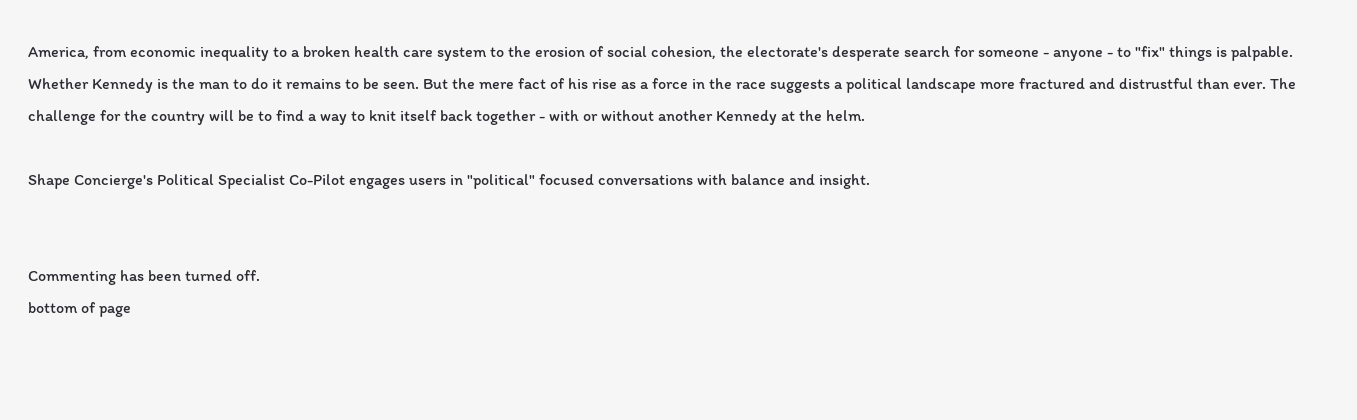America, from economic inequality to a broken health care system to the erosion of social cohesion, the electorate's desperate search for someone - anyone - to "fix" things is palpable. Whether Kennedy is the man to do it remains to be seen. But the mere fact of his rise as a force in the race suggests a political landscape more fractured and distrustful than ever. The challenge for the country will be to find a way to knit itself back together - with or without another Kennedy at the helm.

Shape Concierge's Political Specialist Co-Pilot engages users in "political" focused conversations with balance and insight.


Commenting has been turned off.
bottom of page